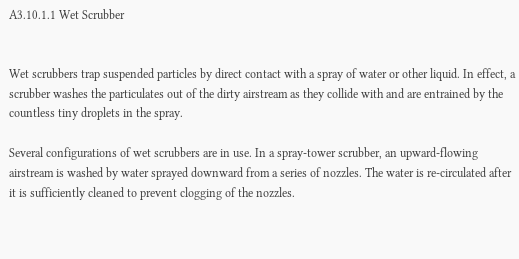A3.10.1.1 Wet Scrubber


Wet scrubbers trap suspended particles by direct contact with a spray of water or other liquid. In effect, a scrubber washes the particulates out of the dirty airstream as they collide with and are entrained by the countless tiny droplets in the spray.

Several configurations of wet scrubbers are in use. In a spray-tower scrubber, an upward-flowing airstream is washed by water sprayed downward from a series of nozzles. The water is re-circulated after it is sufficiently cleaned to prevent clogging of the nozzles.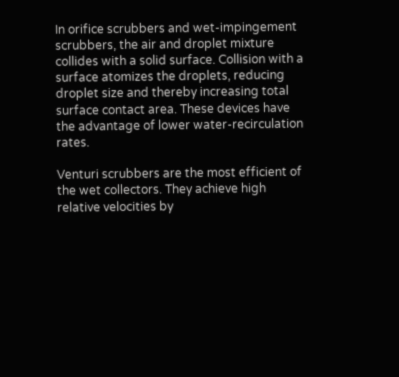In orifice scrubbers and wet-impingement scrubbers, the air and droplet mixture collides with a solid surface. Collision with a surface atomizes the droplets, reducing droplet size and thereby increasing total surface contact area. These devices have the advantage of lower water-recirculation rates.

Venturi scrubbers are the most efficient of the wet collectors. They achieve high relative velocities by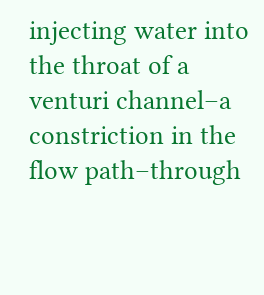injecting water into the throat of a venturi channel–a constriction in the flow path–through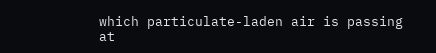which particulate-laden air is passing at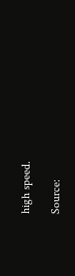high speed.

Source: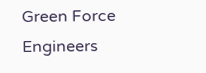Green Force Engineers